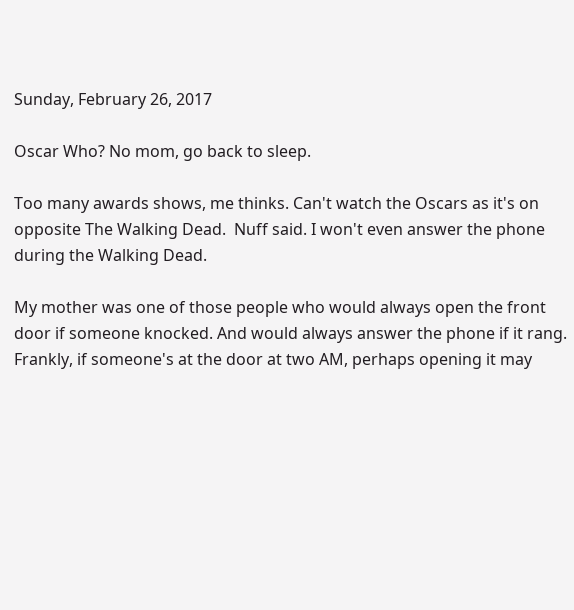Sunday, February 26, 2017

Oscar Who? No mom, go back to sleep.

Too many awards shows, me thinks. Can't watch the Oscars as it's on opposite The Walking Dead.  Nuff said. I won't even answer the phone during the Walking Dead.

My mother was one of those people who would always open the front door if someone knocked. And would always answer the phone if it rang.  Frankly, if someone's at the door at two AM, perhaps opening it may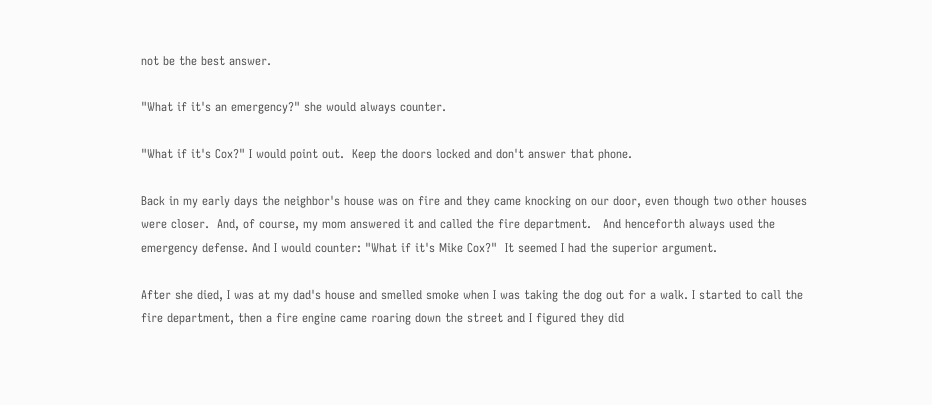not be the best answer.

"What if it's an emergency?" she would always counter.

"What if it's Cox?" I would point out.  Keep the doors locked and don't answer that phone.

Back in my early days the neighbor's house was on fire and they came knocking on our door, even though two other houses were closer.  And, of course, my mom answered it and called the fire department.   And henceforth always used the emergency defense. And I would counter: "What if it's Mike Cox?"  It seemed I had the superior argument.

After she died, I was at my dad's house and smelled smoke when I was taking the dog out for a walk. I started to call the fire department, then a fire engine came roaring down the street and I figured they did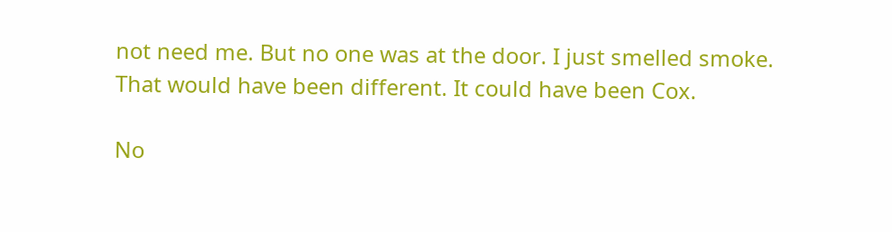not need me. But no one was at the door. I just smelled smoke. That would have been different. It could have been Cox.

No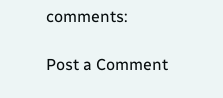comments:

Post a Comment